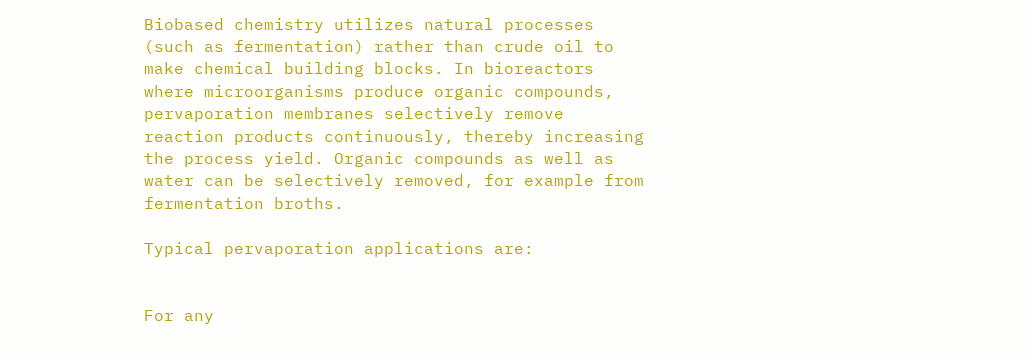Biobased chemistry utilizes natural processes (such as fermentation) rather than crude oil to make chemical building blocks. In bioreactors where microorganisms produce organic compounds, pervaporation membranes selectively remove reaction products continuously, thereby increasing the process yield. Organic compounds as well as water can be selectively removed, for example from fermentation broths.

Typical pervaporation applications are:


For any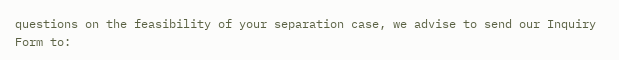questions on the feasibility of your separation case, we advise to send our Inquiry Form to: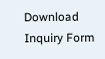Download Inquiry Form